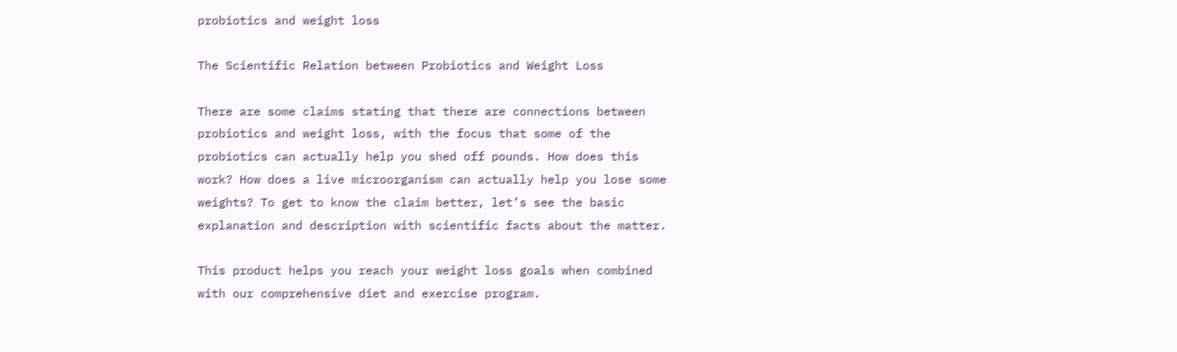probiotics and weight loss

The Scientific Relation between Probiotics and Weight Loss

There are some claims stating that there are connections between probiotics and weight loss, with the focus that some of the probiotics can actually help you shed off pounds. How does this work? How does a live microorganism can actually help you lose some weights? To get to know the claim better, let’s see the basic explanation and description with scientific facts about the matter.

This product helps you reach your weight loss goals when combined with our comprehensive diet and exercise program.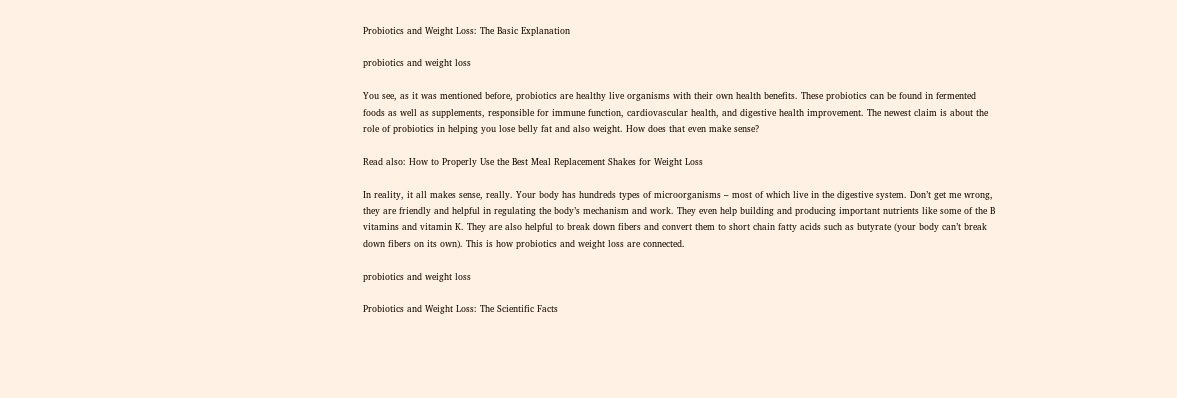Probiotics and Weight Loss: The Basic Explanation

probiotics and weight loss

You see, as it was mentioned before, probiotics are healthy live organisms with their own health benefits. These probiotics can be found in fermented foods as well as supplements, responsible for immune function, cardiovascular health, and digestive health improvement. The newest claim is about the role of probiotics in helping you lose belly fat and also weight. How does that even make sense?

Read also: How to Properly Use the Best Meal Replacement Shakes for Weight Loss

In reality, it all makes sense, really. Your body has hundreds types of microorganisms – most of which live in the digestive system. Don’t get me wrong, they are friendly and helpful in regulating the body’s mechanism and work. They even help building and producing important nutrients like some of the B vitamins and vitamin K. They are also helpful to break down fibers and convert them to short chain fatty acids such as butyrate (your body can’t break down fibers on its own). This is how probiotics and weight loss are connected.

probiotics and weight loss

Probiotics and Weight Loss: The Scientific Facts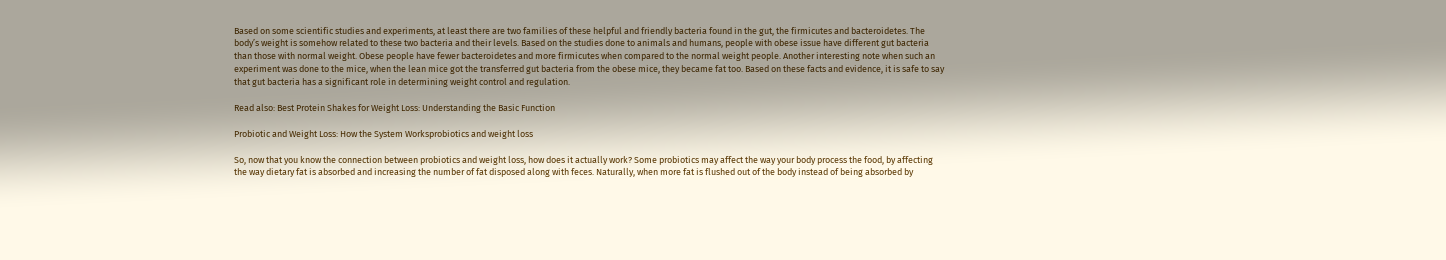Based on some scientific studies and experiments, at least there are two families of these helpful and friendly bacteria found in the gut, the firmicutes and bacteroidetes. The body’s weight is somehow related to these two bacteria and their levels. Based on the studies done to animals and humans, people with obese issue have different gut bacteria than those with normal weight. Obese people have fewer bacteroidetes and more firmicutes when compared to the normal weight people. Another interesting note when such an experiment was done to the mice, when the lean mice got the transferred gut bacteria from the obese mice, they became fat too. Based on these facts and evidence, it is safe to say that gut bacteria has a significant role in determining weight control and regulation.

Read also: Best Protein Shakes for Weight Loss: Understanding the Basic Function

Probiotic and Weight Loss: How the System Worksprobiotics and weight loss

So, now that you know the connection between probiotics and weight loss, how does it actually work? Some probiotics may affect the way your body process the food, by affecting the way dietary fat is absorbed and increasing the number of fat disposed along with feces. Naturally, when more fat is flushed out of the body instead of being absorbed by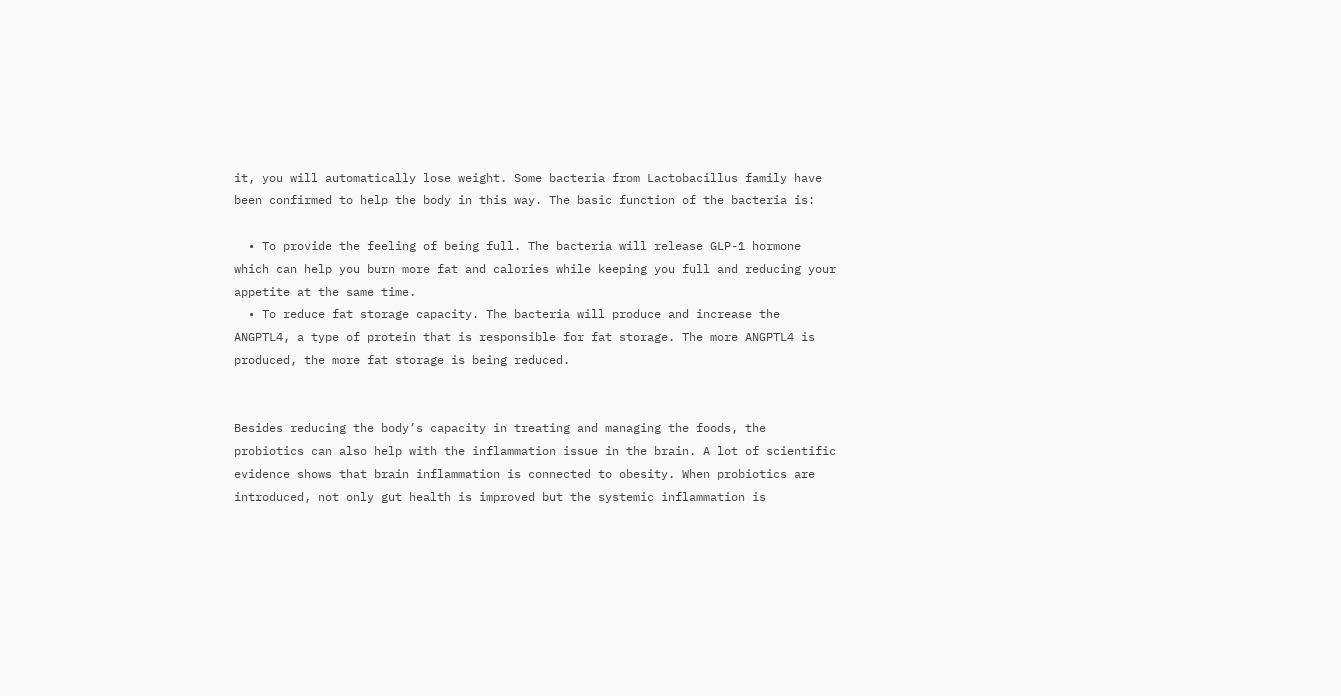it, you will automatically lose weight. Some bacteria from Lactobacillus family have been confirmed to help the body in this way. The basic function of the bacteria is:

  • To provide the feeling of being full. The bacteria will release GLP-1 hormone which can help you burn more fat and calories while keeping you full and reducing your appetite at the same time.
  • To reduce fat storage capacity. The bacteria will produce and increase the ANGPTL4, a type of protein that is responsible for fat storage. The more ANGPTL4 is produced, the more fat storage is being reduced.


Besides reducing the body’s capacity in treating and managing the foods, the probiotics can also help with the inflammation issue in the brain. A lot of scientific evidence shows that brain inflammation is connected to obesity. When probiotics are introduced, not only gut health is improved but the systemic inflammation is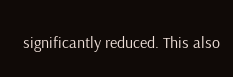significantly reduced. This also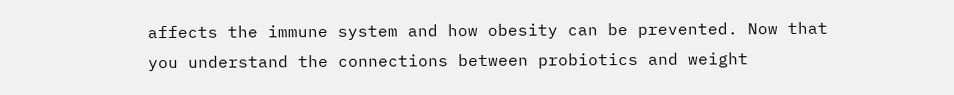affects the immune system and how obesity can be prevented. Now that you understand the connections between probiotics and weight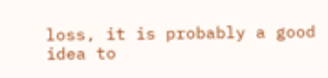loss, it is probably a good idea to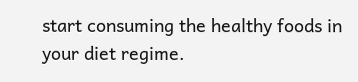start consuming the healthy foods in your diet regime.